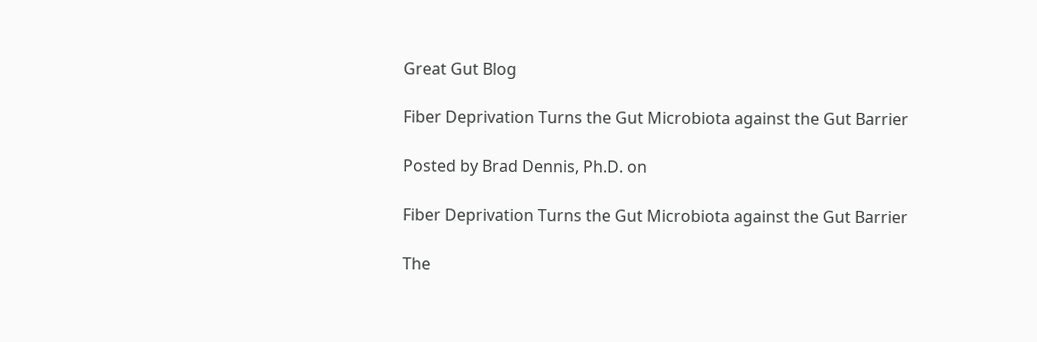Great Gut Blog

Fiber Deprivation Turns the Gut Microbiota against the Gut Barrier

Posted by Brad Dennis, Ph.D. on

Fiber Deprivation Turns the Gut Microbiota against the Gut Barrier

The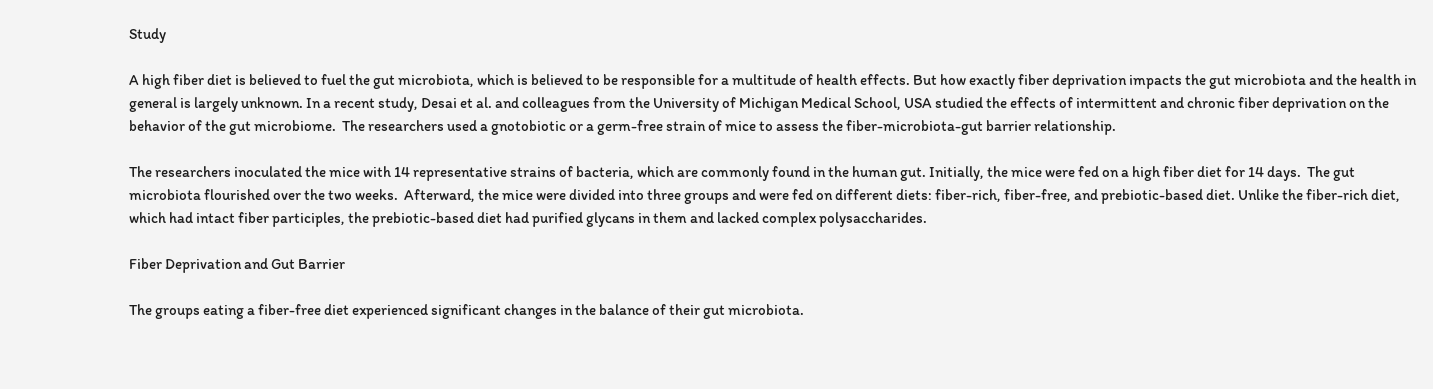Study

A high fiber diet is believed to fuel the gut microbiota, which is believed to be responsible for a multitude of health effects. But how exactly fiber deprivation impacts the gut microbiota and the health in general is largely unknown. In a recent study, Desai et al. and colleagues from the University of Michigan Medical School, USA studied the effects of intermittent and chronic fiber deprivation on the behavior of the gut microbiome.  The researchers used a gnotobiotic or a germ-free strain of mice to assess the fiber-microbiota-gut barrier relationship.

The researchers inoculated the mice with 14 representative strains of bacteria, which are commonly found in the human gut. Initially, the mice were fed on a high fiber diet for 14 days.  The gut microbiota flourished over the two weeks.  Afterward, the mice were divided into three groups and were fed on different diets: fiber-rich, fiber-free, and prebiotic-based diet. Unlike the fiber-rich diet, which had intact fiber participles, the prebiotic-based diet had purified glycans in them and lacked complex polysaccharides.

Fiber Deprivation and Gut Barrier

The groups eating a fiber-free diet experienced significant changes in the balance of their gut microbiota.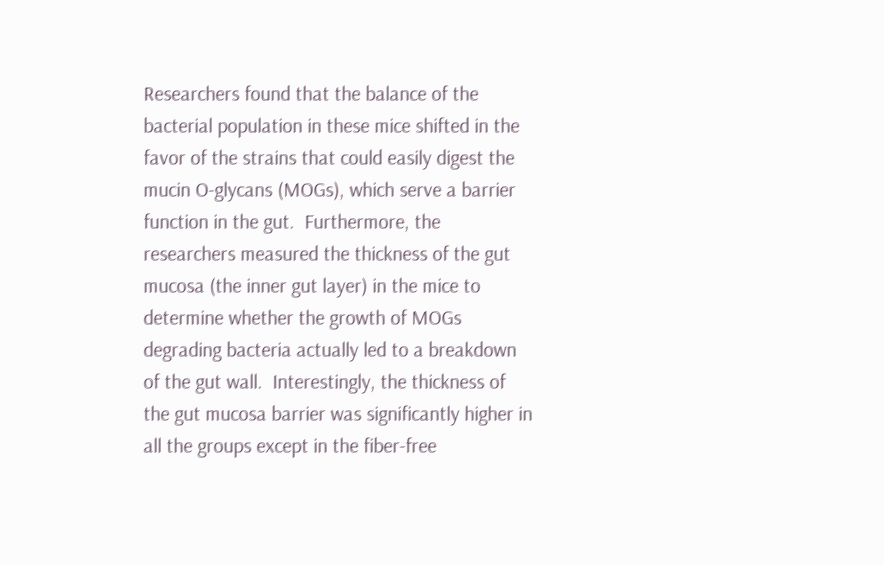Researchers found that the balance of the bacterial population in these mice shifted in the favor of the strains that could easily digest the mucin O-glycans (MOGs), which serve a barrier function in the gut.  Furthermore, the researchers measured the thickness of the gut mucosa (the inner gut layer) in the mice to determine whether the growth of MOGs degrading bacteria actually led to a breakdown of the gut wall.  Interestingly, the thickness of the gut mucosa barrier was significantly higher in all the groups except in the fiber-free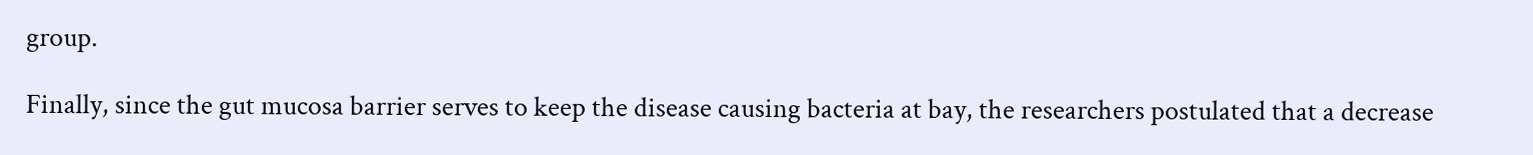group.

Finally, since the gut mucosa barrier serves to keep the disease causing bacteria at bay, the researchers postulated that a decrease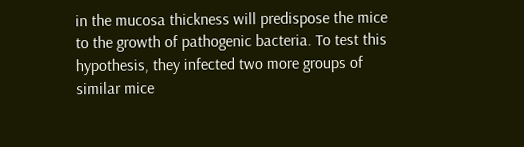in the mucosa thickness will predispose the mice to the growth of pathogenic bacteria. To test this hypothesis, they infected two more groups of similar mice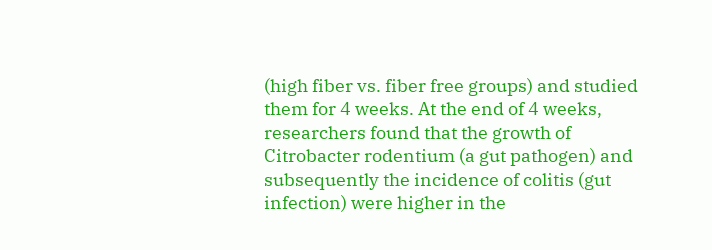(high fiber vs. fiber free groups) and studied them for 4 weeks. At the end of 4 weeks, researchers found that the growth of Citrobacter rodentium (a gut pathogen) and subsequently the incidence of colitis (gut infection) were higher in the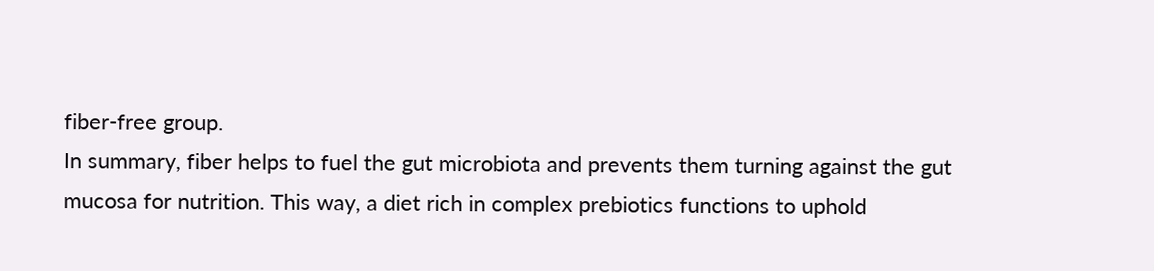fiber-free group.
In summary, fiber helps to fuel the gut microbiota and prevents them turning against the gut mucosa for nutrition. This way, a diet rich in complex prebiotics functions to uphold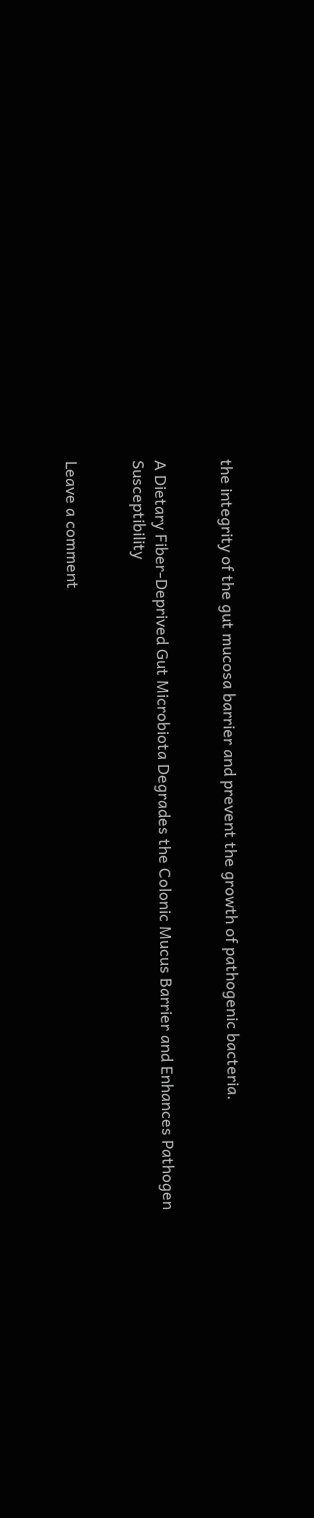the integrity of the gut mucosa barrier and prevent the growth of pathogenic bacteria.


A Dietary Fiber-Deprived Gut Microbiota Degrades the Colonic Mucus Barrier and Enhances Pathogen Susceptibility


Leave a comment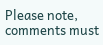Please note, comments must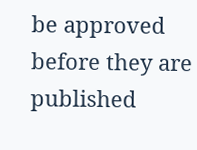be approved before they are published